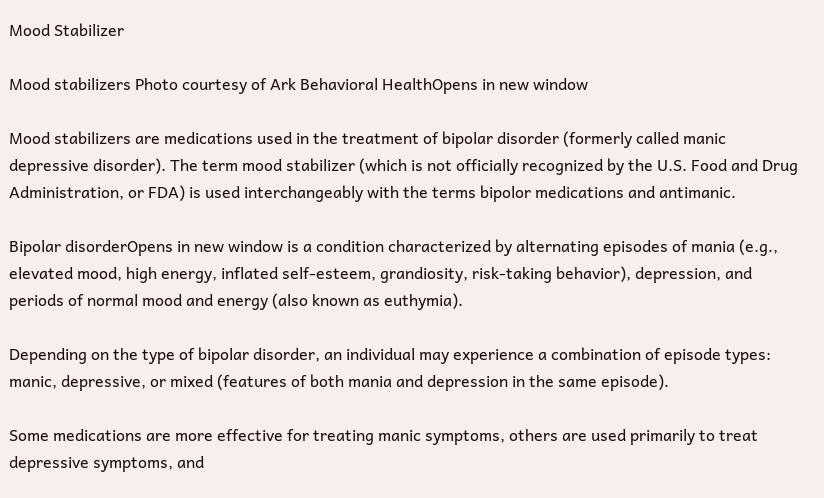Mood Stabilizer

Mood stabilizers Photo courtesy of Ark Behavioral HealthOpens in new window

Mood stabilizers are medications used in the treatment of bipolar disorder (formerly called manic depressive disorder). The term mood stabilizer (which is not officially recognized by the U.S. Food and Drug Administration, or FDA) is used interchangeably with the terms bipolor medications and antimanic.

Bipolar disorderOpens in new window is a condition characterized by alternating episodes of mania (e.g., elevated mood, high energy, inflated self-esteem, grandiosity, risk-taking behavior), depression, and periods of normal mood and energy (also known as euthymia).

Depending on the type of bipolar disorder, an individual may experience a combination of episode types: manic, depressive, or mixed (features of both mania and depression in the same episode).

Some medications are more effective for treating manic symptoms, others are used primarily to treat depressive symptoms, and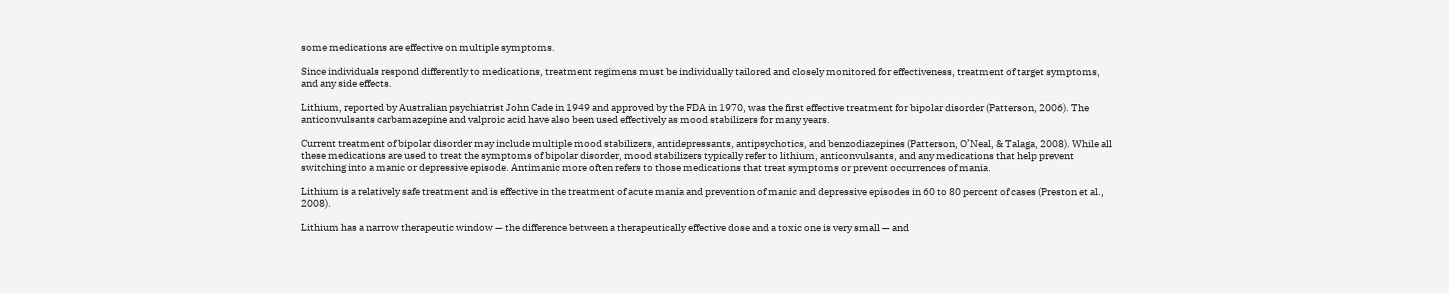some medications are effective on multiple symptoms.

Since individuals respond differently to medications, treatment regimens must be individually tailored and closely monitored for effectiveness, treatment of target symptoms, and any side effects.

Lithium, reported by Australian psychiatrist John Cade in 1949 and approved by the FDA in 1970, was the first effective treatment for bipolar disorder (Patterson, 2006). The anticonvulsants carbamazepine and valproic acid have also been used effectively as mood stabilizers for many years.

Current treatment of bipolar disorder may include multiple mood stabilizers, antidepressants, antipsychotics, and benzodiazepines (Patterson, O’Neal, & Talaga, 2008). While all these medications are used to treat the symptoms of bipolar disorder, mood stabilizers typically refer to lithium, anticonvulsants, and any medications that help prevent switching into a manic or depressive episode. Antimanic more often refers to those medications that treat symptoms or prevent occurrences of mania.

Lithium is a relatively safe treatment and is effective in the treatment of acute mania and prevention of manic and depressive episodes in 60 to 80 percent of cases (Preston et al., 2008).

Lithium has a narrow therapeutic window — the difference between a therapeutically effective dose and a toxic one is very small — and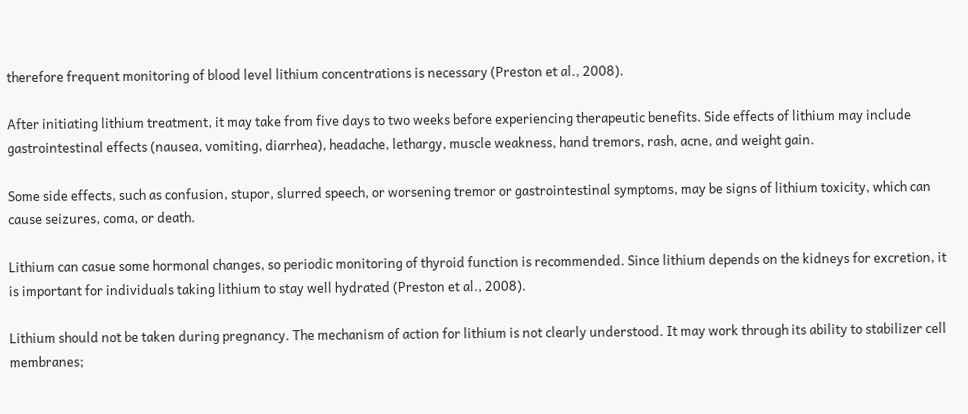therefore frequent monitoring of blood level lithium concentrations is necessary (Preston et al., 2008).

After initiating lithium treatment, it may take from five days to two weeks before experiencing therapeutic benefits. Side effects of lithium may include gastrointestinal effects (nausea, vomiting, diarrhea), headache, lethargy, muscle weakness, hand tremors, rash, acne, and weight gain.

Some side effects, such as confusion, stupor, slurred speech, or worsening tremor or gastrointestinal symptoms, may be signs of lithium toxicity, which can cause seizures, coma, or death.

Lithium can casue some hormonal changes, so periodic monitoring of thyroid function is recommended. Since lithium depends on the kidneys for excretion, it is important for individuals taking lithium to stay well hydrated (Preston et al., 2008).

Lithium should not be taken during pregnancy. The mechanism of action for lithium is not clearly understood. It may work through its ability to stabilizer cell membranes;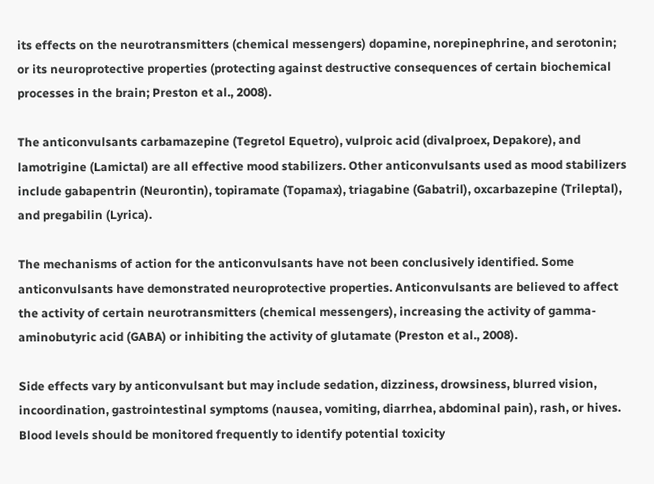its effects on the neurotransmitters (chemical messengers) dopamine, norepinephrine, and serotonin; or its neuroprotective properties (protecting against destructive consequences of certain biochemical processes in the brain; Preston et al., 2008).

The anticonvulsants carbamazepine (Tegretol Equetro), vulproic acid (divalproex, Depakore), and lamotrigine (Lamictal) are all effective mood stabilizers. Other anticonvulsants used as mood stabilizers include gabapentrin (Neurontin), topiramate (Topamax), triagabine (Gabatril), oxcarbazepine (Trileptal), and pregabilin (Lyrica).

The mechanisms of action for the anticonvulsants have not been conclusively identified. Some anticonvulsants have demonstrated neuroprotective properties. Anticonvulsants are believed to affect the activity of certain neurotransmitters (chemical messengers), increasing the activity of gamma-aminobutyric acid (GABA) or inhibiting the activity of glutamate (Preston et al., 2008).

Side effects vary by anticonvulsant but may include sedation, dizziness, drowsiness, blurred vision, incoordination, gastrointestinal symptoms (nausea, vomiting, diarrhea, abdominal pain), rash, or hives. Blood levels should be monitored frequently to identify potential toxicity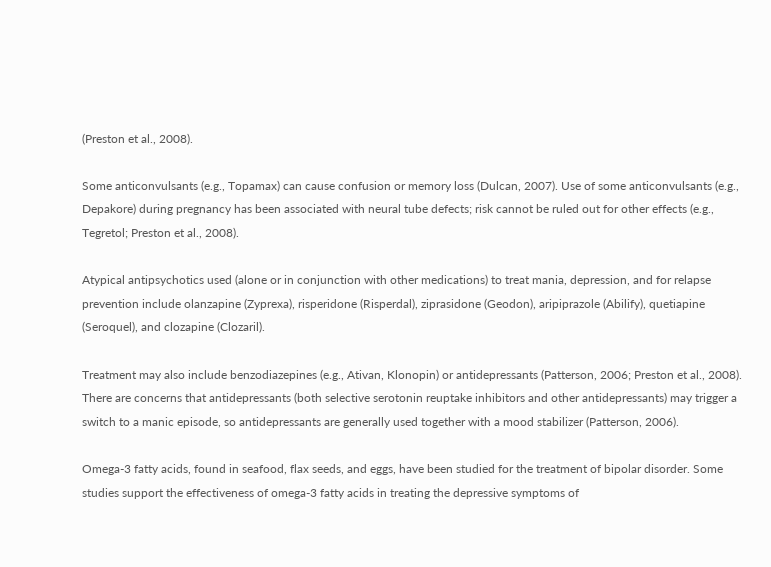(Preston et al., 2008).

Some anticonvulsants (e.g., Topamax) can cause confusion or memory loss (Dulcan, 2007). Use of some anticonvulsants (e.g., Depakore) during pregnancy has been associated with neural tube defects; risk cannot be ruled out for other effects (e.g., Tegretol; Preston et al., 2008).

Atypical antipsychotics used (alone or in conjunction with other medications) to treat mania, depression, and for relapse prevention include olanzapine (Zyprexa), risperidone (Risperdal), ziprasidone (Geodon), aripiprazole (Abilify), quetiapine (Seroquel), and clozapine (Clozaril).

Treatment may also include benzodiazepines (e.g., Ativan, Klonopin) or antidepressants (Patterson, 2006; Preston et al., 2008). There are concerns that antidepressants (both selective serotonin reuptake inhibitors and other antidepressants) may trigger a switch to a manic episode, so antidepressants are generally used together with a mood stabilizer (Patterson, 2006).

Omega-3 fatty acids, found in seafood, flax seeds, and eggs, have been studied for the treatment of bipolar disorder. Some studies support the effectiveness of omega-3 fatty acids in treating the depressive symptoms of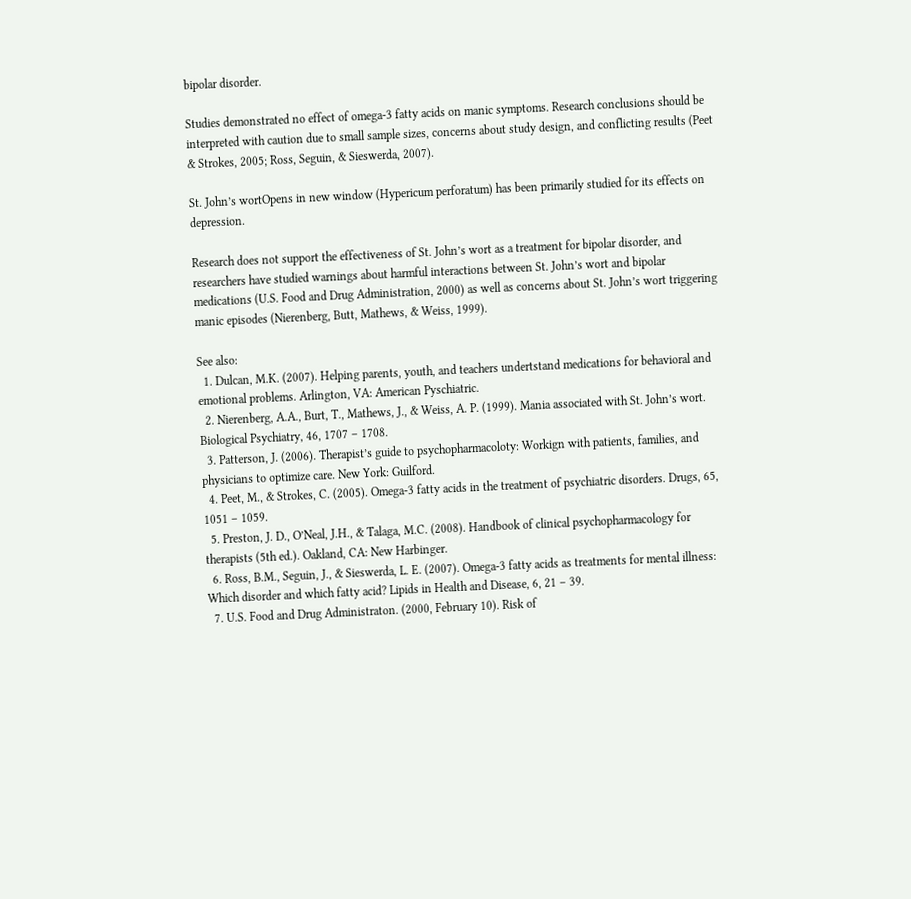bipolar disorder.

Studies demonstrated no effect of omega-3 fatty acids on manic symptoms. Research conclusions should be interpreted with caution due to small sample sizes, concerns about study design, and conflicting results (Peet & Strokes, 2005; Ross, Seguin, & Sieswerda, 2007).

St. John’s wortOpens in new window (Hypericum perforatum) has been primarily studied for its effects on depression.

Research does not support the effectiveness of St. John’s wort as a treatment for bipolar disorder, and researchers have studied warnings about harmful interactions between St. John’s wort and bipolar medications (U.S. Food and Drug Administration, 2000) as well as concerns about St. John’s wort triggering manic episodes (Nierenberg, Butt, Mathews, & Weiss, 1999).

See also:
  1. Dulcan, M.K. (2007). Helping parents, youth, and teachers undertstand medications for behavioral and emotional problems. Arlington, VA: American Pyschiatric.
  2. Nierenberg, A.A., Burt, T., Mathews, J., & Weiss, A. P. (1999). Mania associated with St. John’s wort. Biological Psychiatry, 46, 1707 – 1708.
  3. Patterson, J. (2006). Therapist’s guide to psychopharmacoloty: Workign with patients, families, and physicians to optimize care. New York: Guilford.
  4. Peet, M., & Strokes, C. (2005). Omega-3 fatty acids in the treatment of psychiatric disorders. Drugs, 65, 1051 – 1059.
  5. Preston, J. D., O’Neal, J.H., & Talaga, M.C. (2008). Handbook of clinical psychopharmacology for therapists (5th ed.). Oakland, CA: New Harbinger.
  6. Ross, B.M., Seguin, J., & Sieswerda, L. E. (2007). Omega-3 fatty acids as treatments for mental illness: Which disorder and which fatty acid? Lipids in Health and Disease, 6, 21 – 39.
  7. U.S. Food and Drug Administraton. (2000, February 10). Risk of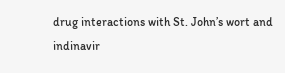drug interactions with St. John’s wort and indinavir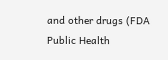and other drugs (FDA Public Health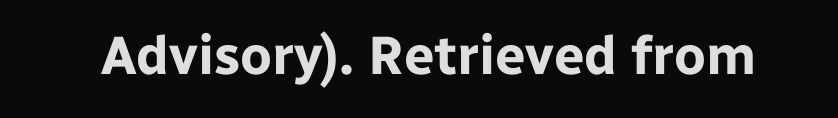Advisory). Retrieved from